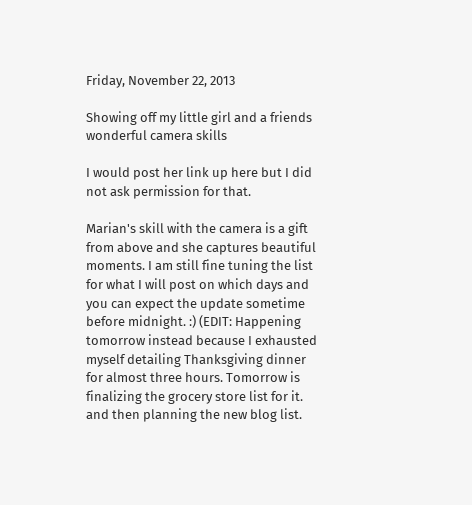Friday, November 22, 2013

Showing off my little girl and a friends wonderful camera skills

I would post her link up here but I did not ask permission for that.

Marian's skill with the camera is a gift from above and she captures beautiful moments. I am still fine tuning the list for what I will post on which days and you can expect the update sometime before midnight. :) (EDIT: Happening tomorrow instead because I exhausted myself detailing Thanksgiving dinner for almost three hours. Tomorrow is finalizing the grocery store list for it. and then planning the new blog list.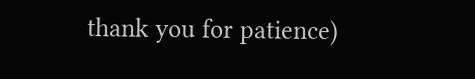thank you for patience)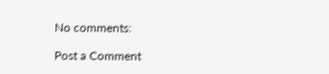No comments:

Post a Comment